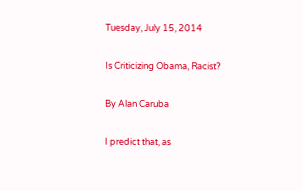Tuesday, July 15, 2014

Is Criticizing Obama, Racist?

By Alan Caruba

I predict that, as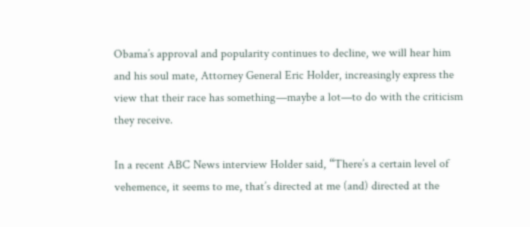Obama’s approval and popularity continues to decline, we will hear him and his soul mate, Attorney General Eric Holder, increasingly express the view that their race has something—maybe a lot—to do with the criticism they receive.

In a recent ABC News interview Holder said, “There’s a certain level of vehemence, it seems to me, that’s directed at me (and) directed at the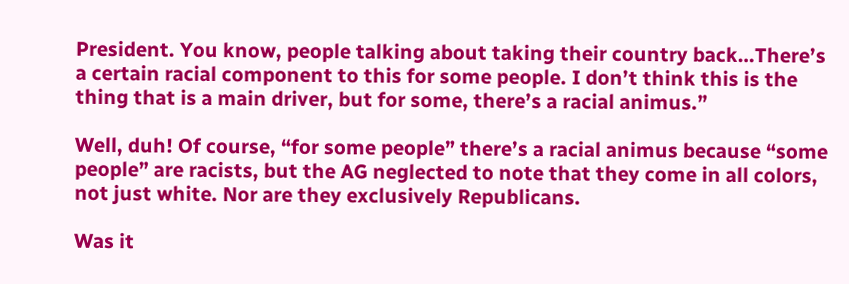President. You know, people talking about taking their country back…There’s a certain racial component to this for some people. I don’t think this is the thing that is a main driver, but for some, there’s a racial animus.”

Well, duh! Of course, “for some people” there’s a racial animus because “some people” are racists, but the AG neglected to note that they come in all colors, not just white. Nor are they exclusively Republicans.

Was it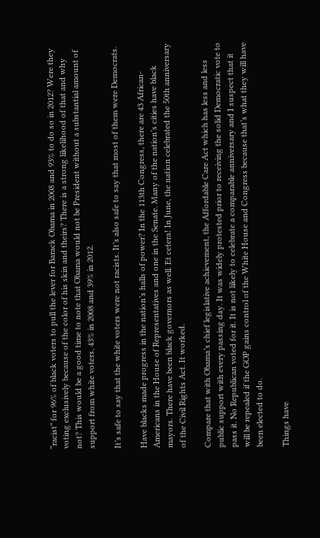“racist” for 96% of black voters to pull the lever for Barack Obama in 2008 and 93% to do so in 2012? Were they voting exclusively because of the color of his skin and theirs? There is a strong likelihood of that and why not? This would be a good time to note that Obama would not be President without a substantial amount of support from white voters, 43% in 2008 and 39% in 2012.

It’s safe to say that the white voters were not racists. It’s also safe to say that most of them were Democrats.

Have blacks made progress in the nation’s halls of power? In the 113th Congress, there are 43 African-Americans in the House of Representatives and one in the Senate. Many of the nation’s cities have black mayors. There have been black governors as well. Et cetera! In June, the nation celebrated the 50th anniversary of the Civil Rights Act. It worked.

Compare that with Obama’s chief legislative achievement, the Affordable Care Act which has less and less public support with every passing day. It was widely protested prior to receiving the solid Democratic vote to pass it. No Republican voted for it. It is not likely to celebrate a comparable anniversary and I suspect that it will be repealed if the GOP gains control of the White House and Congress because that’s what they will have been elected to do.

Things have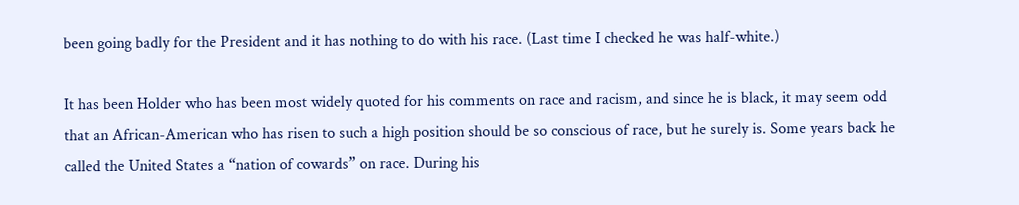been going badly for the President and it has nothing to do with his race. (Last time I checked he was half-white.)

It has been Holder who has been most widely quoted for his comments on race and racism, and since he is black, it may seem odd that an African-American who has risen to such a high position should be so conscious of race, but he surely is. Some years back he called the United States a “nation of cowards” on race. During his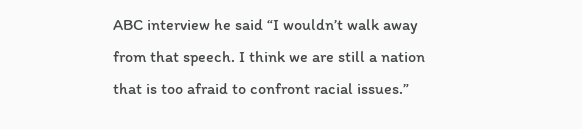ABC interview he said “I wouldn’t walk away from that speech. I think we are still a nation that is too afraid to confront racial issues.”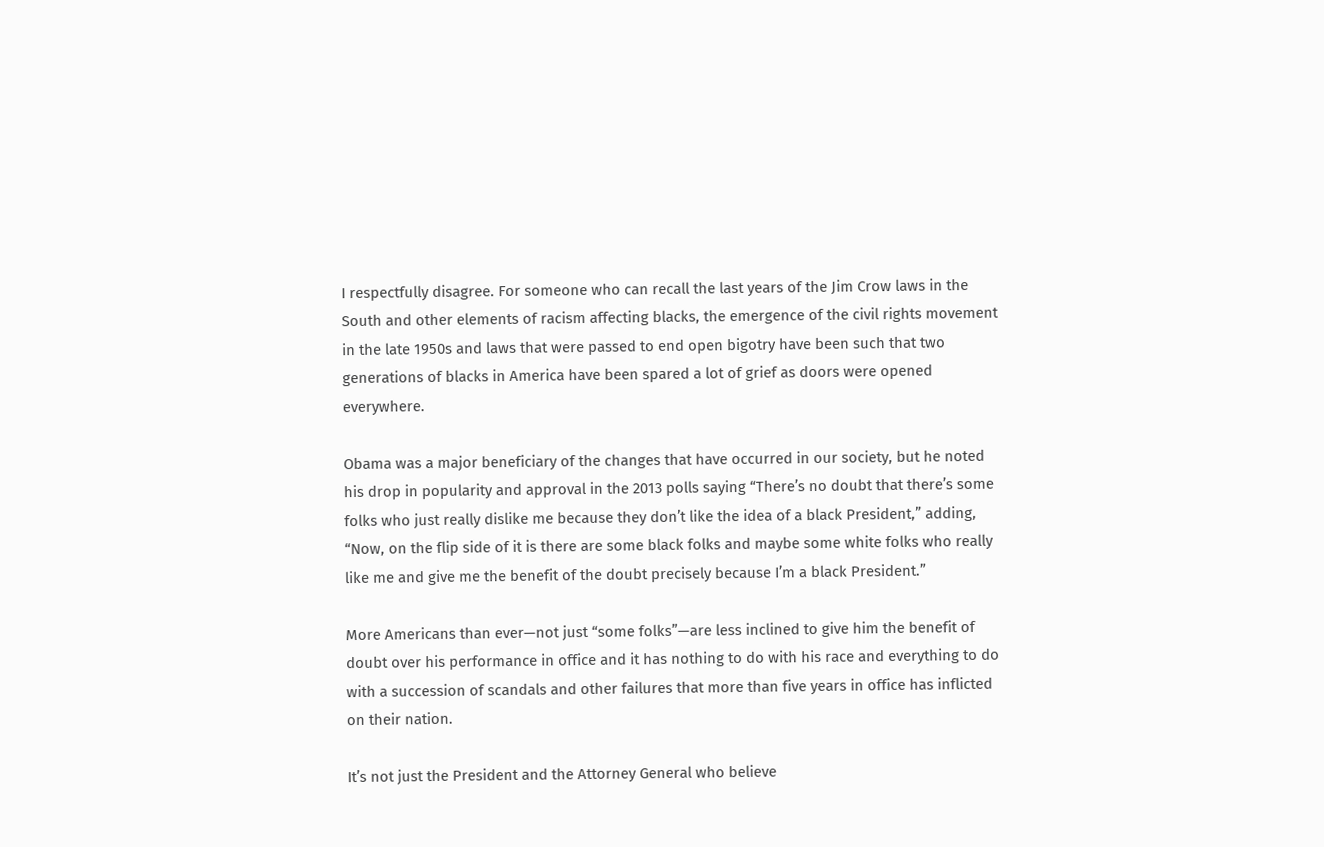I respectfully disagree. For someone who can recall the last years of the Jim Crow laws in the South and other elements of racism affecting blacks, the emergence of the civil rights movement in the late 1950s and laws that were passed to end open bigotry have been such that two generations of blacks in America have been spared a lot of grief as doors were opened everywhere.

Obama was a major beneficiary of the changes that have occurred in our society, but he noted his drop in popularity and approval in the 2013 polls saying “There’s no doubt that there’s some folks who just really dislike me because they don’t like the idea of a black President,” adding, “Now, on the flip side of it is there are some black folks and maybe some white folks who really like me and give me the benefit of the doubt precisely because I’m a black President.”

More Americans than ever—not just “some folks”—are less inclined to give him the benefit of doubt over his performance in office and it has nothing to do with his race and everything to do with a succession of scandals and other failures that more than five years in office has inflicted on their nation.

It’s not just the President and the Attorney General who believe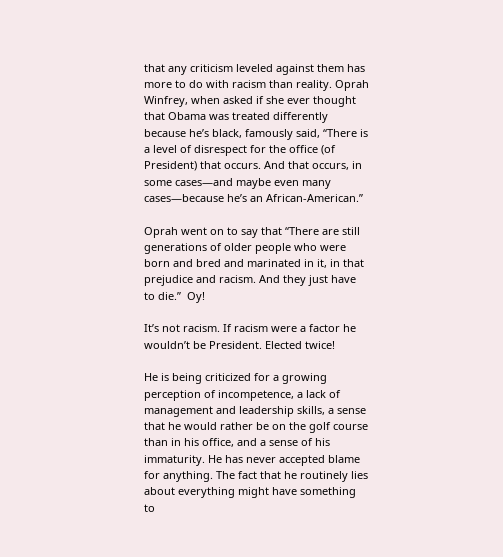that any criticism leveled against them has more to do with racism than reality. Oprah Winfrey, when asked if she ever thought that Obama was treated differently because he’s black, famously said, “There is a level of disrespect for the office (of President) that occurs. And that occurs, in some cases—and maybe even many cases—because he’s an African-American.”

Oprah went on to say that “There are still generations of older people who were born and bred and marinated in it, in that prejudice and racism. And they just have to die.”  Oy!

It’s not racism. If racism were a factor he wouldn’t be President. Elected twice!

He is being criticized for a growing perception of incompetence, a lack of management and leadership skills, a sense that he would rather be on the golf course than in his office, and a sense of his immaturity. He has never accepted blame for anything. The fact that he routinely lies about everything might have something to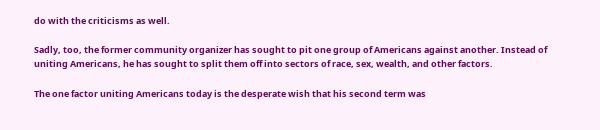do with the criticisms as well.

Sadly, too, the former community organizer has sought to pit one group of Americans against another. Instead of uniting Americans, he has sought to split them off into sectors of race, sex, wealth, and other factors.

The one factor uniting Americans today is the desperate wish that his second term was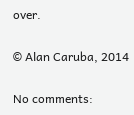over.

© Alan Caruba, 2014

No comments: